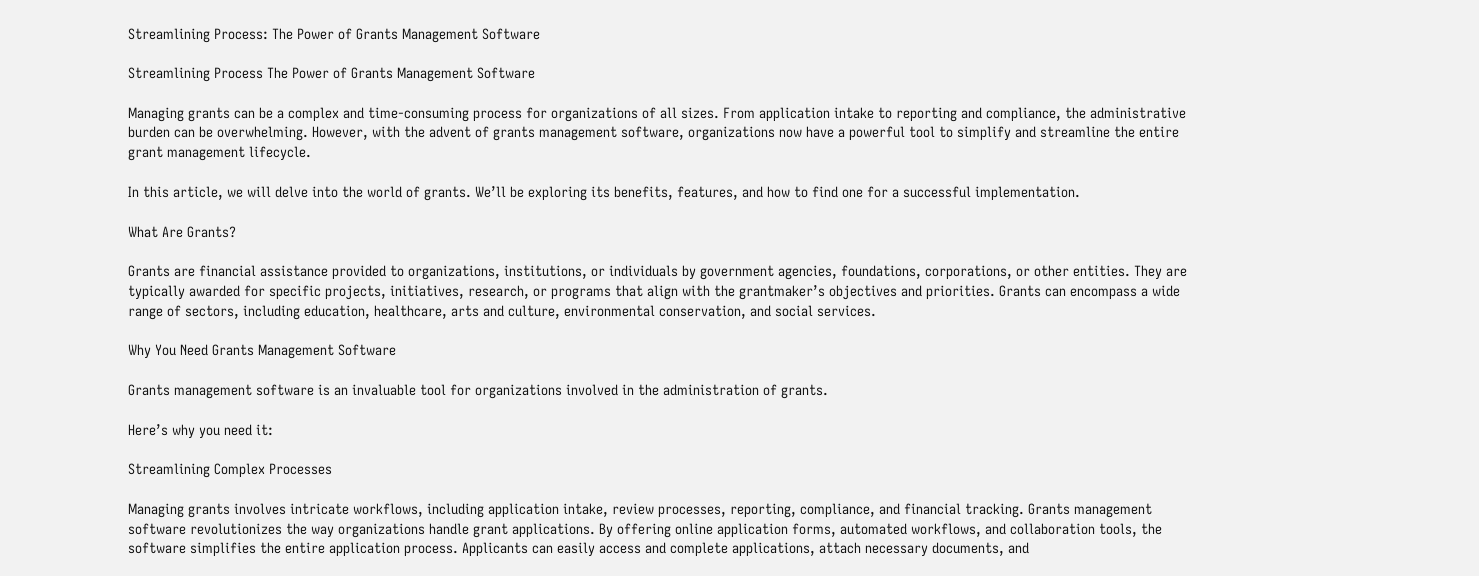Streamlining Process: The Power of Grants Management Software

Streamlining Process The Power of Grants Management Software

Managing grants can be a complex and time-consuming process for organizations of all sizes. From application intake to reporting and compliance, the administrative burden can be overwhelming. However, with the advent of grants management software, organizations now have a powerful tool to simplify and streamline the entire grant management lifecycle.

In this article, we will delve into the world of grants. We’ll be exploring its benefits, features, and how to find one for a successful implementation.

What Are Grants?

Grants are financial assistance provided to organizations, institutions, or individuals by government agencies, foundations, corporations, or other entities. They are typically awarded for specific projects, initiatives, research, or programs that align with the grantmaker’s objectives and priorities. Grants can encompass a wide range of sectors, including education, healthcare, arts and culture, environmental conservation, and social services.

Why You Need Grants Management Software

Grants management software is an invaluable tool for organizations involved in the administration of grants.

Here’s why you need it:

Streamlining Complex Processes

Managing grants involves intricate workflows, including application intake, review processes, reporting, compliance, and financial tracking. Grants management software revolutionizes the way organizations handle grant applications. By offering online application forms, automated workflows, and collaboration tools, the software simplifies the entire application process. Applicants can easily access and complete applications, attach necessary documents, and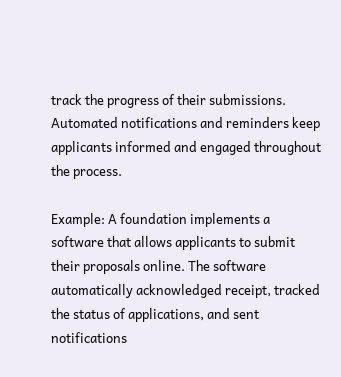track the progress of their submissions. Automated notifications and reminders keep applicants informed and engaged throughout the process.

Example: A foundation implements a software that allows applicants to submit their proposals online. The software automatically acknowledged receipt, tracked the status of applications, and sent notifications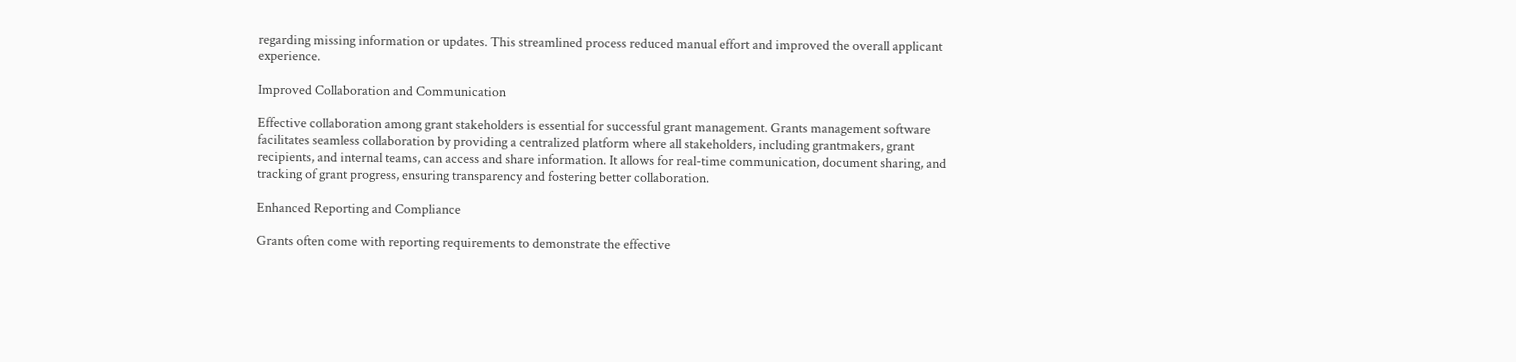regarding missing information or updates. This streamlined process reduced manual effort and improved the overall applicant experience.

Improved Collaboration and Communication

Effective collaboration among grant stakeholders is essential for successful grant management. Grants management software facilitates seamless collaboration by providing a centralized platform where all stakeholders, including grantmakers, grant recipients, and internal teams, can access and share information. It allows for real-time communication, document sharing, and tracking of grant progress, ensuring transparency and fostering better collaboration.

Enhanced Reporting and Compliance

Grants often come with reporting requirements to demonstrate the effective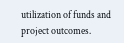utilization of funds and project outcomes.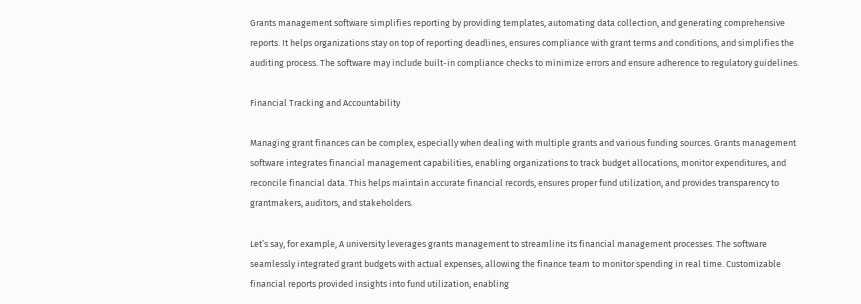Grants management software simplifies reporting by providing templates, automating data collection, and generating comprehensive reports. It helps organizations stay on top of reporting deadlines, ensures compliance with grant terms and conditions, and simplifies the auditing process. The software may include built-in compliance checks to minimize errors and ensure adherence to regulatory guidelines.

Financial Tracking and Accountability

Managing grant finances can be complex, especially when dealing with multiple grants and various funding sources. Grants management software integrates financial management capabilities, enabling organizations to track budget allocations, monitor expenditures, and reconcile financial data. This helps maintain accurate financial records, ensures proper fund utilization, and provides transparency to grantmakers, auditors, and stakeholders.

Let’s say, for example, A university leverages grants management to streamline its financial management processes. The software seamlessly integrated grant budgets with actual expenses, allowing the finance team to monitor spending in real time. Customizable financial reports provided insights into fund utilization, enabling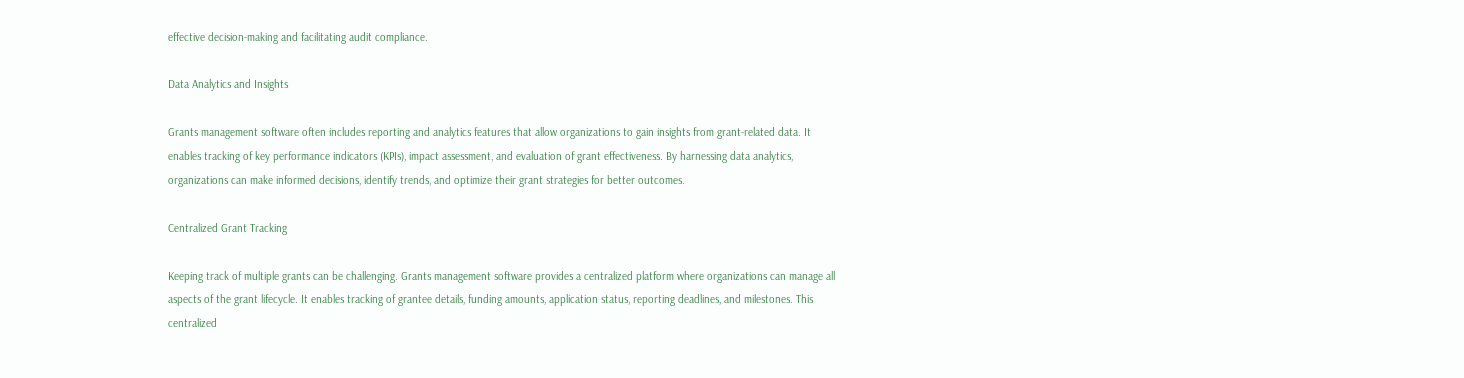effective decision-making and facilitating audit compliance.

Data Analytics and Insights

Grants management software often includes reporting and analytics features that allow organizations to gain insights from grant-related data. It enables tracking of key performance indicators (KPIs), impact assessment, and evaluation of grant effectiveness. By harnessing data analytics, organizations can make informed decisions, identify trends, and optimize their grant strategies for better outcomes.

Centralized Grant Tracking

Keeping track of multiple grants can be challenging. Grants management software provides a centralized platform where organizations can manage all aspects of the grant lifecycle. It enables tracking of grantee details, funding amounts, application status, reporting deadlines, and milestones. This centralized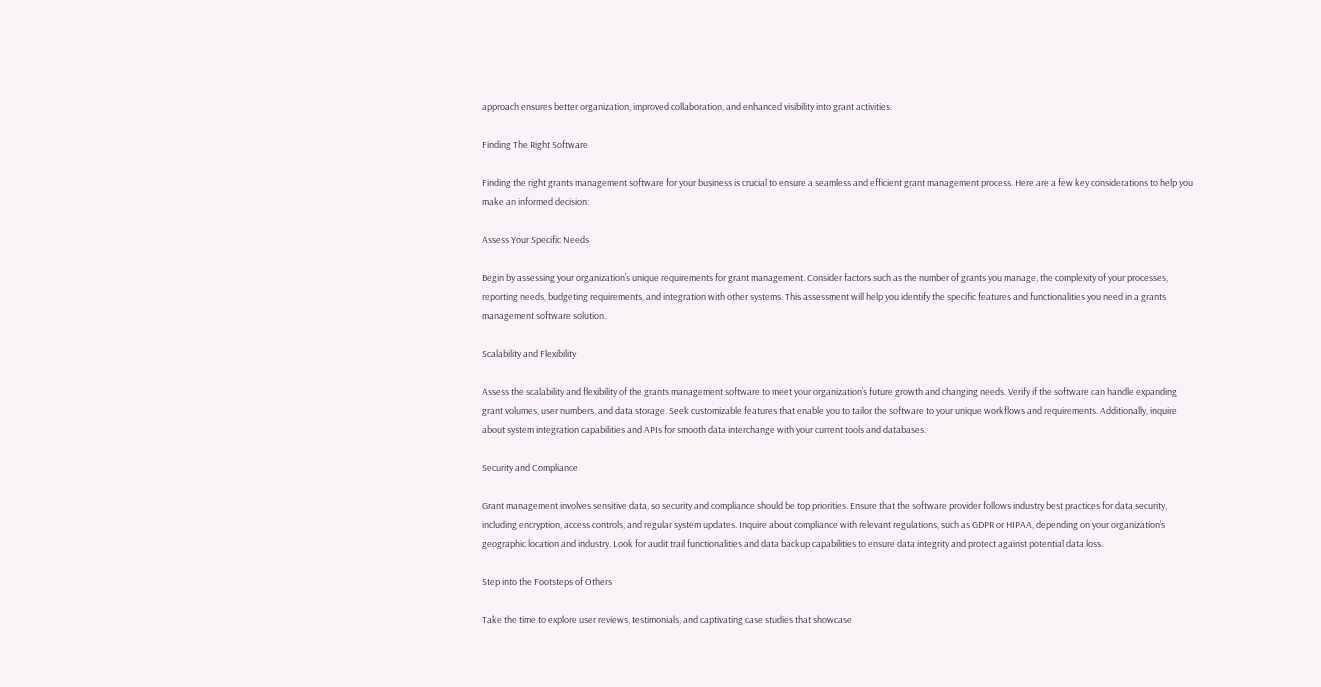approach ensures better organization, improved collaboration, and enhanced visibility into grant activities.

Finding The Right Software

Finding the right grants management software for your business is crucial to ensure a seamless and efficient grant management process. Here are a few key considerations to help you make an informed decision:

Assess Your Specific Needs

Begin by assessing your organization’s unique requirements for grant management. Consider factors such as the number of grants you manage, the complexity of your processes, reporting needs, budgeting requirements, and integration with other systems. This assessment will help you identify the specific features and functionalities you need in a grants management software solution.

Scalability and Flexibility

Assess the scalability and flexibility of the grants management software to meet your organization’s future growth and changing needs. Verify if the software can handle expanding grant volumes, user numbers, and data storage. Seek customizable features that enable you to tailor the software to your unique workflows and requirements. Additionally, inquire about system integration capabilities and APIs for smooth data interchange with your current tools and databases.

Security and Compliance

Grant management involves sensitive data, so security and compliance should be top priorities. Ensure that the software provider follows industry best practices for data security, including encryption, access controls, and regular system updates. Inquire about compliance with relevant regulations, such as GDPR or HIPAA, depending on your organization’s geographic location and industry. Look for audit trail functionalities and data backup capabilities to ensure data integrity and protect against potential data loss.

Step into the Footsteps of Others

Take the time to explore user reviews, testimonials, and captivating case studies that showcase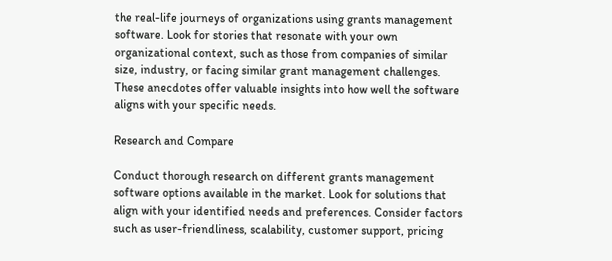the real-life journeys of organizations using grants management software. Look for stories that resonate with your own organizational context, such as those from companies of similar size, industry, or facing similar grant management challenges. These anecdotes offer valuable insights into how well the software aligns with your specific needs.

Research and Compare

Conduct thorough research on different grants management software options available in the market. Look for solutions that align with your identified needs and preferences. Consider factors such as user-friendliness, scalability, customer support, pricing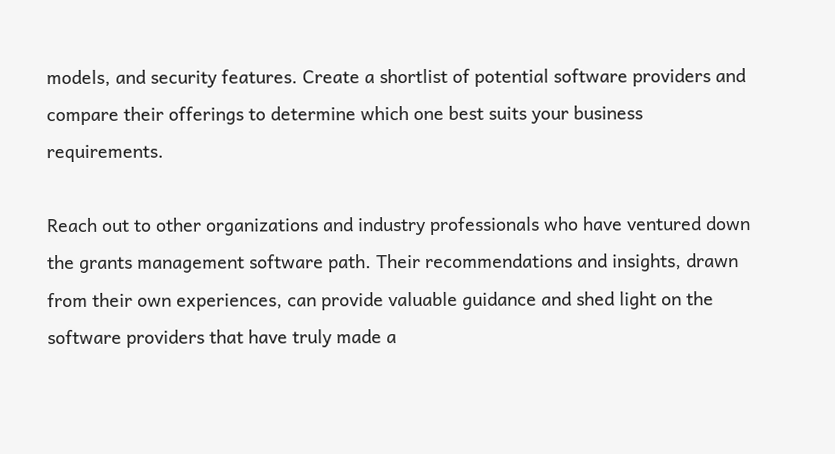models, and security features. Create a shortlist of potential software providers and compare their offerings to determine which one best suits your business requirements.

Reach out to other organizations and industry professionals who have ventured down the grants management software path. Their recommendations and insights, drawn from their own experiences, can provide valuable guidance and shed light on the software providers that have truly made a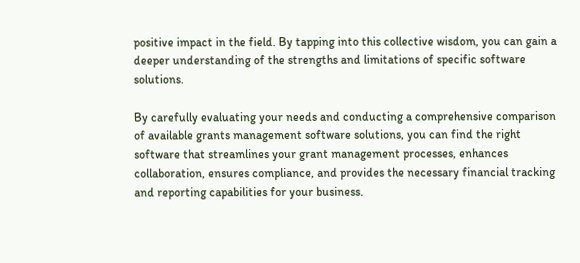positive impact in the field. By tapping into this collective wisdom, you can gain a deeper understanding of the strengths and limitations of specific software solutions.

By carefully evaluating your needs and conducting a comprehensive comparison of available grants management software solutions, you can find the right software that streamlines your grant management processes, enhances collaboration, ensures compliance, and provides the necessary financial tracking and reporting capabilities for your business.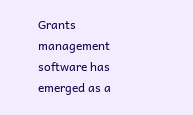Grants management software has emerged as a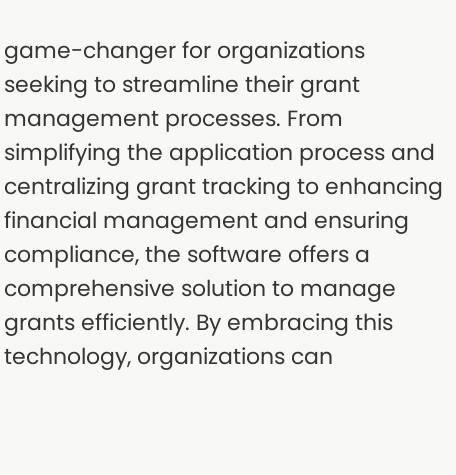game-changer for organizations seeking to streamline their grant management processes. From simplifying the application process and centralizing grant tracking to enhancing financial management and ensuring compliance, the software offers a comprehensive solution to manage grants efficiently. By embracing this technology, organizations can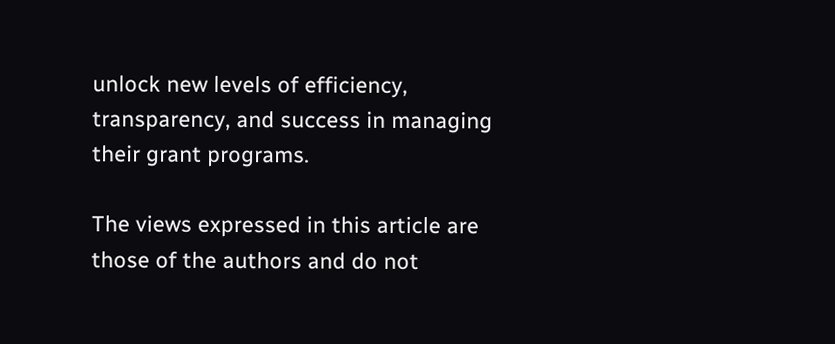unlock new levels of efficiency, transparency, and success in managing their grant programs.

The views expressed in this article are those of the authors and do not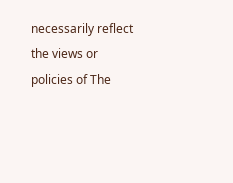necessarily reflect the views or policies of The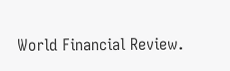World Financial Review.